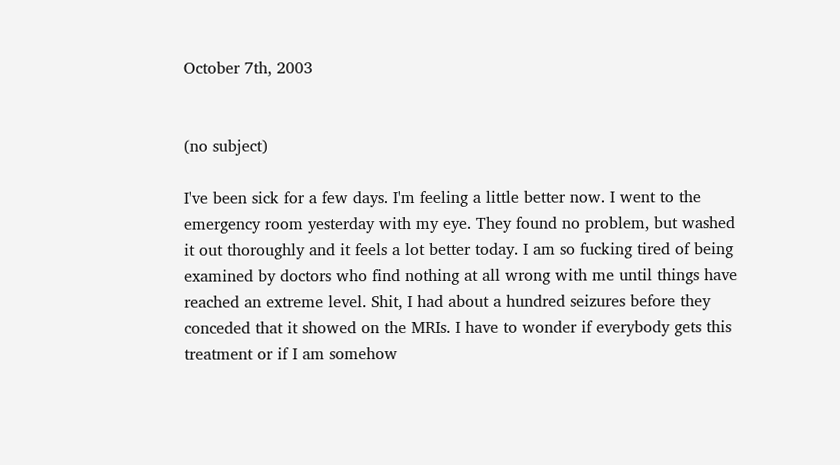October 7th, 2003


(no subject)

I've been sick for a few days. I'm feeling a little better now. I went to the emergency room yesterday with my eye. They found no problem, but washed it out thoroughly and it feels a lot better today. I am so fucking tired of being examined by doctors who find nothing at all wrong with me until things have reached an extreme level. Shit, I had about a hundred seizures before they conceded that it showed on the MRIs. I have to wonder if everybody gets this treatment or if I am somehow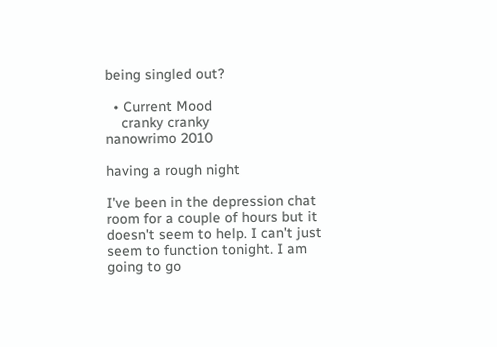being singled out?

  • Current Mood
    cranky cranky
nanowrimo 2010

having a rough night

I've been in the depression chat room for a couple of hours but it doesn't seem to help. I can't just seem to function tonight. I am going to go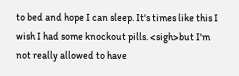to bed and hope I can sleep. It's times like this I wish I had some knockout pills. <sigh>but I'm not really allowed to have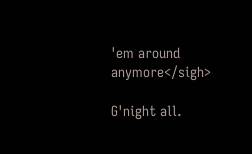'em around anymore</sigh>

G'night all.